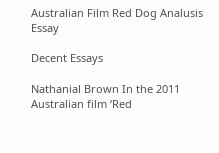Australian Film Red Dog Analusis Essay

Decent Essays

Nathanial Brown In the 2011 Australian film ‘Red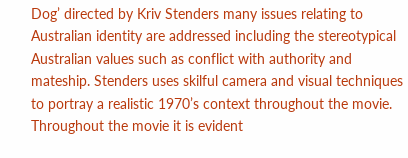Dog’ directed by Kriv Stenders many issues relating to Australian identity are addressed including the stereotypical Australian values such as conflict with authority and mateship. Stenders uses skilful camera and visual techniques to portray a realistic 1970’s context throughout the movie. Throughout the movie it is evident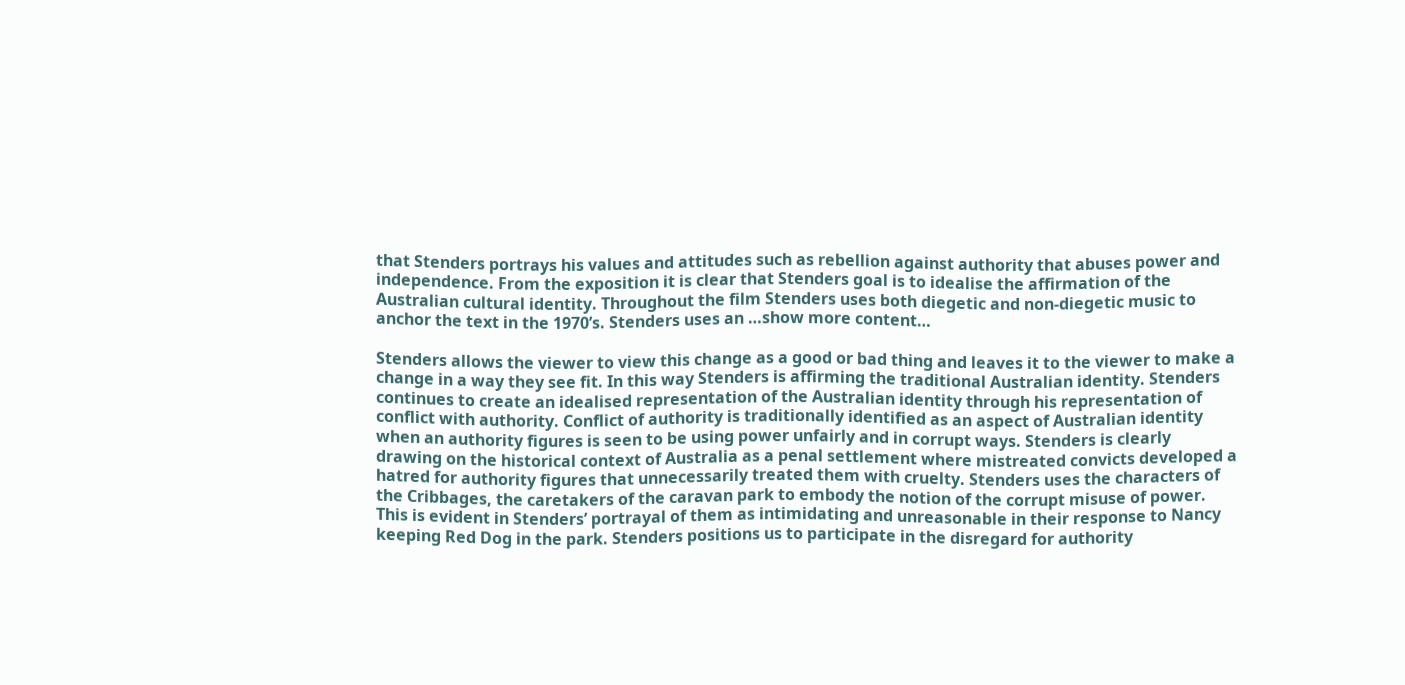that Stenders portrays his values and attitudes such as rebellion against authority that abuses power and independence. From the exposition it is clear that Stenders goal is to idealise the affirmation of the Australian cultural identity. Throughout the film Stenders uses both diegetic and non-diegetic music to anchor the text in the 1970’s. Stenders uses an …show more content…

Stenders allows the viewer to view this change as a good or bad thing and leaves it to the viewer to make a change in a way they see fit. In this way Stenders is affirming the traditional Australian identity. Stenders continues to create an idealised representation of the Australian identity through his representation of conflict with authority. Conflict of authority is traditionally identified as an aspect of Australian identity when an authority figures is seen to be using power unfairly and in corrupt ways. Stenders is clearly drawing on the historical context of Australia as a penal settlement where mistreated convicts developed a hatred for authority figures that unnecessarily treated them with cruelty. Stenders uses the characters of the Cribbages, the caretakers of the caravan park to embody the notion of the corrupt misuse of power. This is evident in Stenders’ portrayal of them as intimidating and unreasonable in their response to Nancy keeping Red Dog in the park. Stenders positions us to participate in the disregard for authority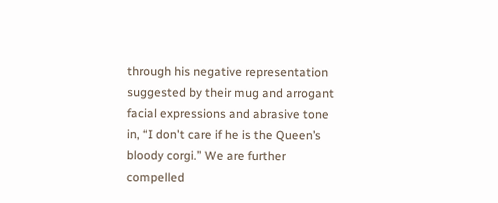through his negative representation suggested by their mug and arrogant facial expressions and abrasive tone in, “I don't care if he is the Queen’s bloody corgi.” We are further compelled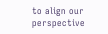to align our perspective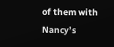of them with Nancy’s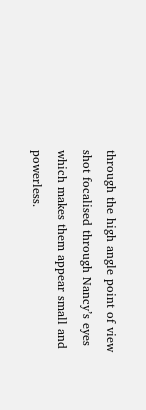through the high angle point of view shot focalised through Nancy’s eyes which makes them appear small and powerless.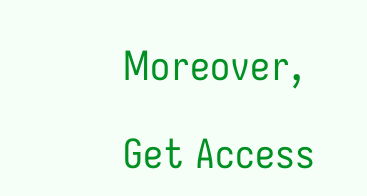Moreover,

Get Access